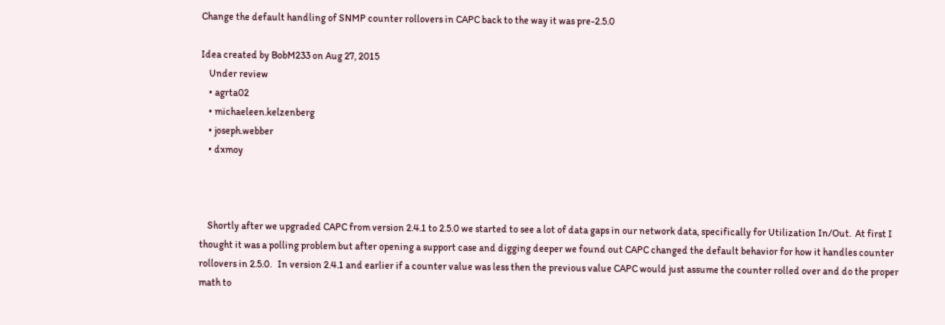Change the default handling of SNMP counter rollovers in CAPC back to the way it was pre-2.5.0

Idea created by BobM233 on Aug 27, 2015
    Under review
    • agrta02
    • michaeleen.kelzenberg
    • joseph.webber
    • dxmoy



    Shortly after we upgraded CAPC from version 2.4.1 to 2.5.0 we started to see a lot of data gaps in our network data, specifically for Utilization In/Out.  At first I thought it was a polling problem but after opening a support case and digging deeper we found out CAPC changed the default behavior for how it handles counter rollovers in 2.5.0.   In version 2.4.1 and earlier if a counter value was less then the previous value CAPC would just assume the counter rolled over and do the proper math to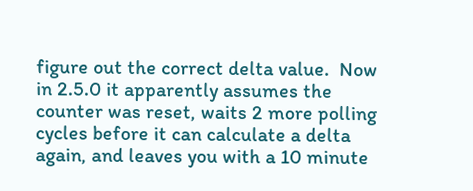figure out the correct delta value.  Now in 2.5.0 it apparently assumes the counter was reset, waits 2 more polling cycles before it can calculate a delta again, and leaves you with a 10 minute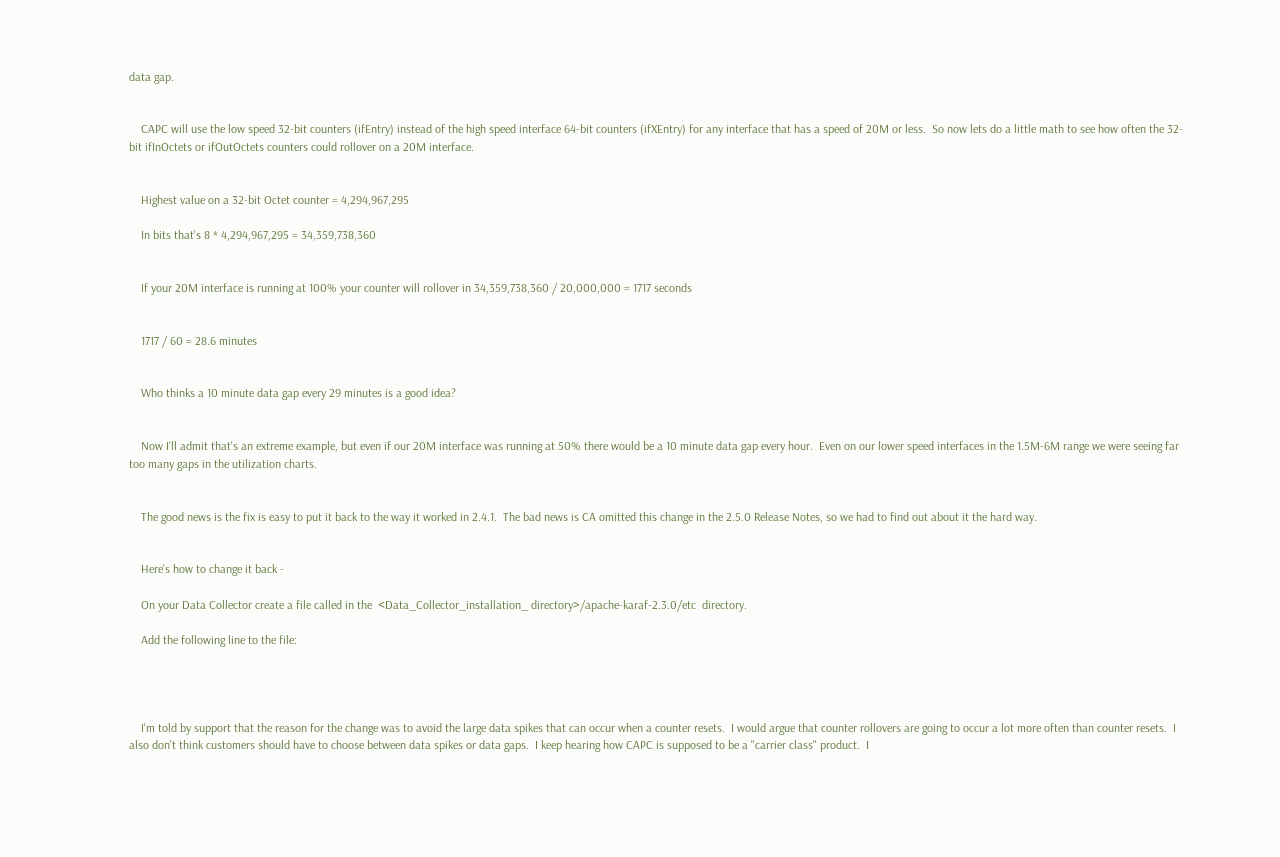data gap.


    CAPC will use the low speed 32-bit counters (ifEntry) instead of the high speed interface 64-bit counters (ifXEntry) for any interface that has a speed of 20M or less.  So now lets do a little math to see how often the 32-bit ifInOctets or ifOutOctets counters could rollover on a 20M interface.


    Highest value on a 32-bit Octet counter = 4,294,967,295

    In bits that's 8 * 4,294,967,295 = 34,359,738,360


    If your 20M interface is running at 100% your counter will rollover in 34,359,738,360 / 20,000,000 = 1717 seconds


    1717 / 60 = 28.6 minutes


    Who thinks a 10 minute data gap every 29 minutes is a good idea?


    Now I'll admit that's an extreme example, but even if our 20M interface was running at 50% there would be a 10 minute data gap every hour.  Even on our lower speed interfaces in the 1.5M-6M range we were seeing far too many gaps in the utilization charts.


    The good news is the fix is easy to put it back to the way it worked in 2.4.1.  The bad news is CA omitted this change in the 2.5.0 Release Notes, so we had to find out about it the hard way.


    Here's how to change it back -

    On your Data Collector create a file called in the  <Data_Collector_installation_ directory>/apache-karaf-2.3.0/etc  directory.

    Add the following line to the file:




    I'm told by support that the reason for the change was to avoid the large data spikes that can occur when a counter resets.  I would argue that counter rollovers are going to occur a lot more often than counter resets.  I also don't think customers should have to choose between data spikes or data gaps.  I keep hearing how CAPC is supposed to be a "carrier class" product.  I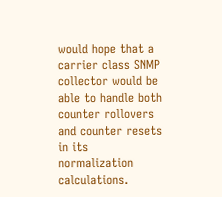would hope that a carrier class SNMP collector would be able to handle both counter rollovers and counter resets in its normalization calculations.